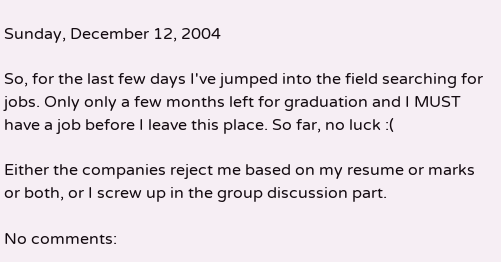Sunday, December 12, 2004

So, for the last few days I've jumped into the field searching for jobs. Only only a few months left for graduation and I MUST have a job before I leave this place. So far, no luck :(

Either the companies reject me based on my resume or marks or both, or I screw up in the group discussion part.

No comments: